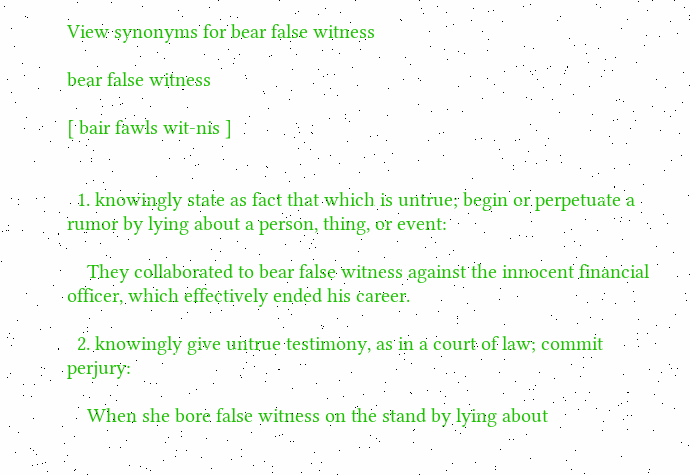View synonyms for bear false witness

bear false witness

[ bair fawls wit-nis ]


  1. knowingly state as fact that which is untrue; begin or perpetuate a rumor by lying about a person, thing, or event:

    They collaborated to bear false witness against the innocent financial officer, which effectively ended his career.

  2. knowingly give untrue testimony, as in a court of law; commit perjury:

    When she bore false witness on the stand by lying about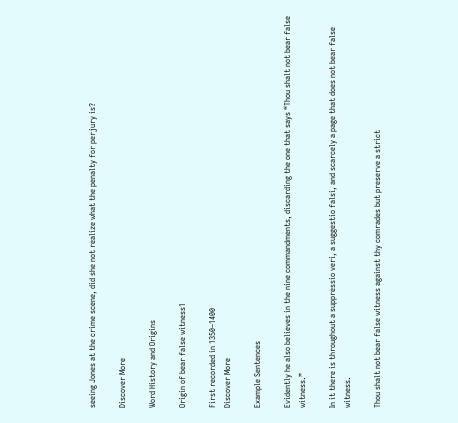seeing Jones at the crime scene, did she not realize what the penalty for perjury is?

Discover More

Word History and Origins

Origin of bear false witness1

First recorded in 1350–1400
Discover More

Example Sentences

Evidently he also believes in the nine commandments, discarding the one that says “Thou shalt not bear false witness.”

In it there is throughout a suppressio veri, a suggestio falsi, and scarcely a page that does not bear false witness.

Thou shalt not bear false witness against thy comrades but preserve a strict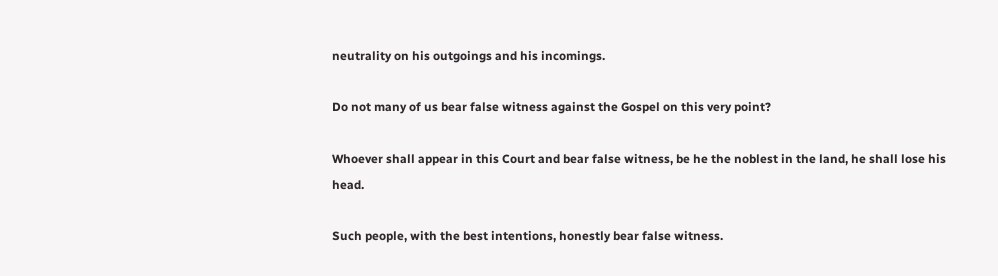neutrality on his outgoings and his incomings.

Do not many of us bear false witness against the Gospel on this very point?

Whoever shall appear in this Court and bear false witness, be he the noblest in the land, he shall lose his head.

Such people, with the best intentions, honestly bear false witness.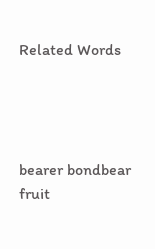Related Words




bearer bondbear fruit